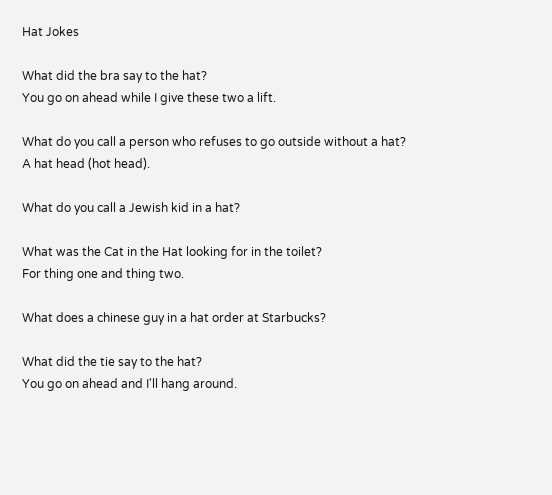Hat Jokes

What did the bra say to the hat?
You go on ahead while I give these two a lift.

What do you call a person who refuses to go outside without a hat?
A hat head (hot head).

What do you call a Jewish kid in a hat?

What was the Cat in the Hat looking for in the toilet?
For thing one and thing two.

What does a chinese guy in a hat order at Starbucks?

What did the tie say to the hat?
You go on ahead and I'll hang around.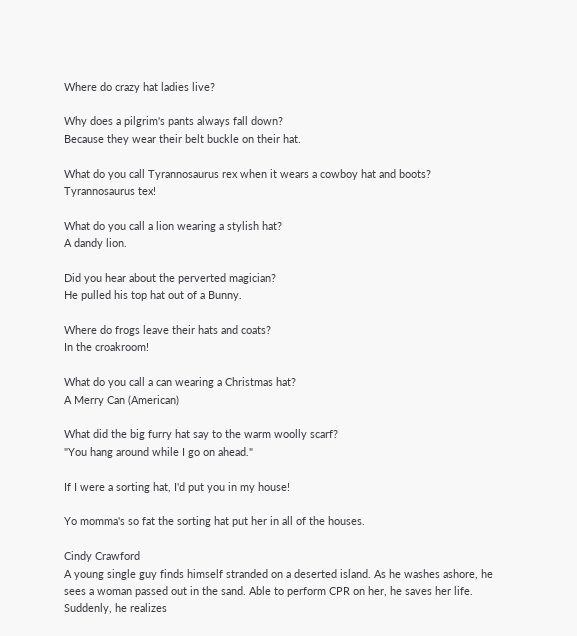Where do crazy hat ladies live?

Why does a pilgrim's pants always fall down?
Because they wear their belt buckle on their hat.

What do you call Tyrannosaurus rex when it wears a cowboy hat and boots?
Tyrannosaurus tex!

What do you call a lion wearing a stylish hat?
A dandy lion.

Did you hear about the perverted magician?
He pulled his top hat out of a Bunny.

Where do frogs leave their hats and coats?
In the croakroom!

What do you call a can wearing a Christmas hat?
A Merry Can (American)

What did the big furry hat say to the warm woolly scarf?
"You hang around while I go on ahead."

If I were a sorting hat, I'd put you in my house!

Yo momma's so fat the sorting hat put her in all of the houses.

Cindy Crawford
A young single guy finds himself stranded on a deserted island. As he washes ashore, he sees a woman passed out in the sand. Able to perform CPR on her, he saves her life.
Suddenly, he realizes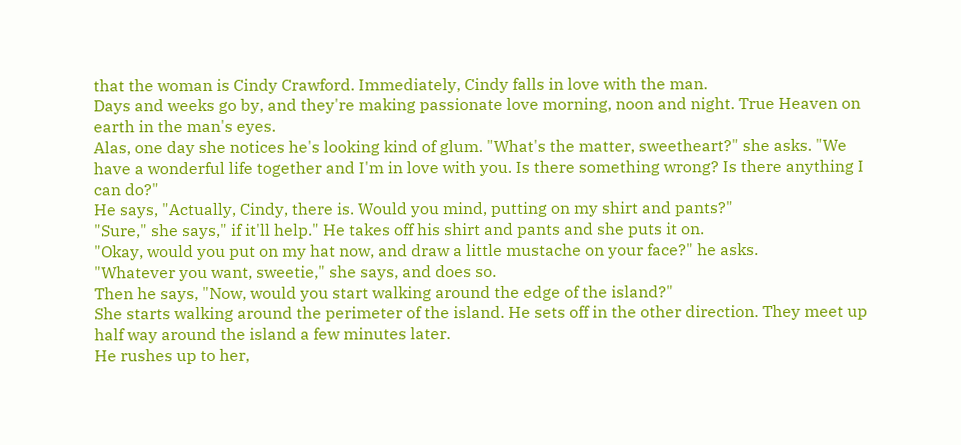that the woman is Cindy Crawford. Immediately, Cindy falls in love with the man.
Days and weeks go by, and they're making passionate love morning, noon and night. True Heaven on earth in the man's eyes.
Alas, one day she notices he's looking kind of glum. "What's the matter, sweetheart?" she asks. "We have a wonderful life together and I'm in love with you. Is there something wrong? Is there anything I can do?"
He says, "Actually, Cindy, there is. Would you mind, putting on my shirt and pants?"
"Sure," she says," if it'll help." He takes off his shirt and pants and she puts it on.
"Okay, would you put on my hat now, and draw a little mustache on your face?" he asks.
"Whatever you want, sweetie," she says, and does so.
Then he says, "Now, would you start walking around the edge of the island?"
She starts walking around the perimeter of the island. He sets off in the other direction. They meet up half way around the island a few minutes later.
He rushes up to her,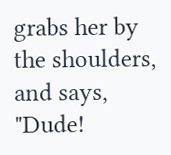grabs her by the shoulders, and says, "Dude!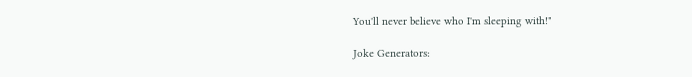You'll never believe who I'm sleeping with!"

Joke Generators: